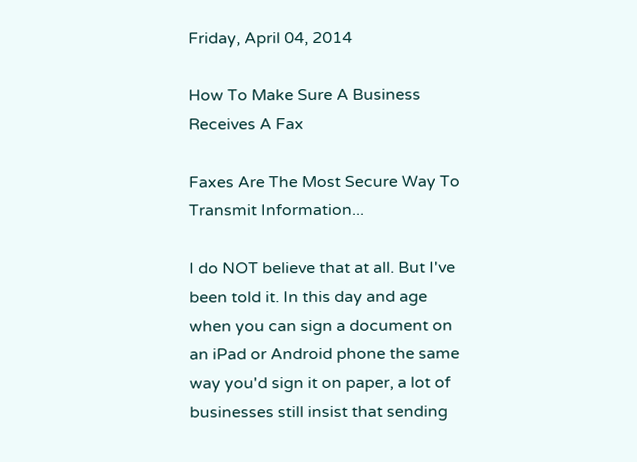Friday, April 04, 2014

How To Make Sure A Business Receives A Fax

Faxes Are The Most Secure Way To Transmit Information...

I do NOT believe that at all. But I've been told it. In this day and age when you can sign a document on an iPad or Android phone the same way you'd sign it on paper, a lot of businesses still insist that sending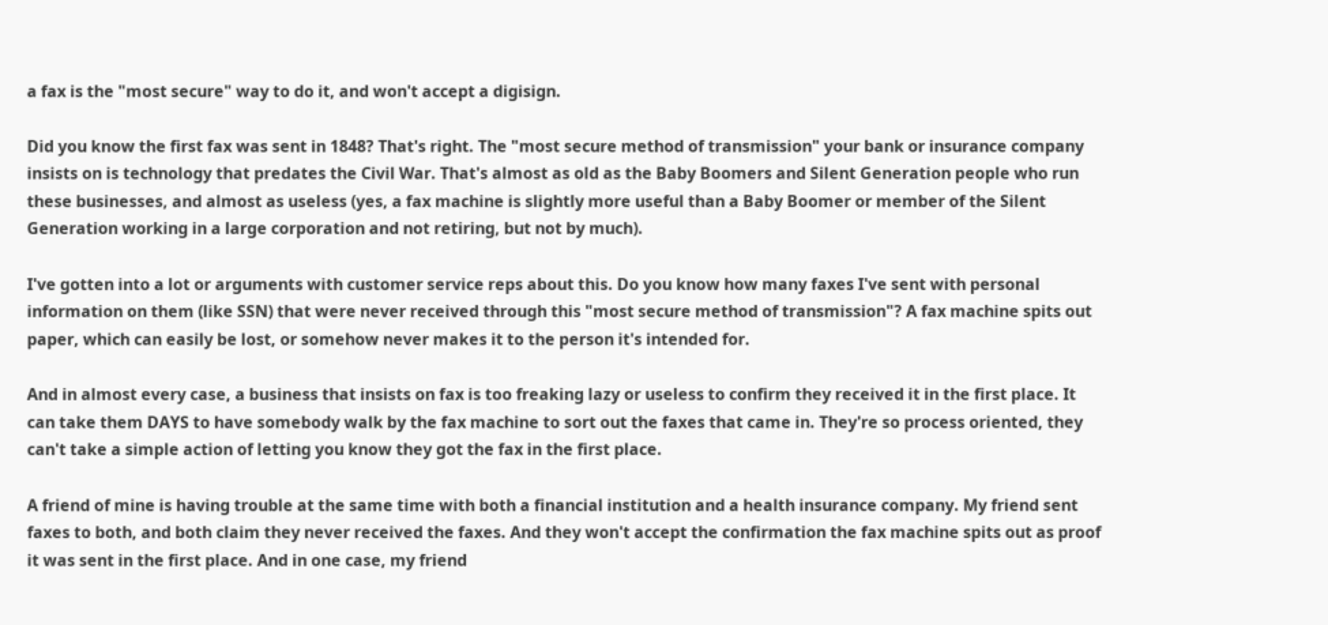a fax is the "most secure" way to do it, and won't accept a digisign.

Did you know the first fax was sent in 1848? That's right. The "most secure method of transmission" your bank or insurance company insists on is technology that predates the Civil War. That's almost as old as the Baby Boomers and Silent Generation people who run these businesses, and almost as useless (yes, a fax machine is slightly more useful than a Baby Boomer or member of the Silent Generation working in a large corporation and not retiring, but not by much).

I've gotten into a lot or arguments with customer service reps about this. Do you know how many faxes I've sent with personal information on them (like SSN) that were never received through this "most secure method of transmission"? A fax machine spits out paper, which can easily be lost, or somehow never makes it to the person it's intended for.

And in almost every case, a business that insists on fax is too freaking lazy or useless to confirm they received it in the first place. It can take them DAYS to have somebody walk by the fax machine to sort out the faxes that came in. They're so process oriented, they can't take a simple action of letting you know they got the fax in the first place.

A friend of mine is having trouble at the same time with both a financial institution and a health insurance company. My friend sent faxes to both, and both claim they never received the faxes. And they won't accept the confirmation the fax machine spits out as proof it was sent in the first place. And in one case, my friend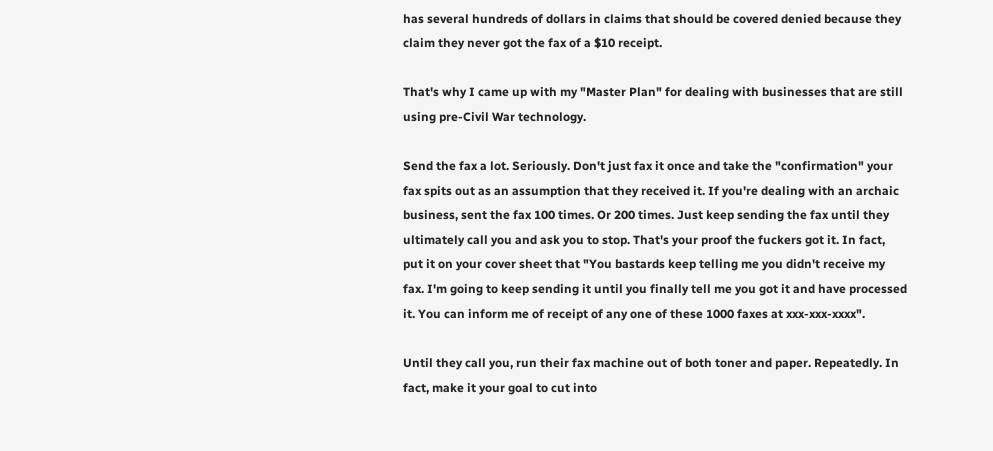has several hundreds of dollars in claims that should be covered denied because they claim they never got the fax of a $10 receipt.

That's why I came up with my "Master Plan" for dealing with businesses that are still using pre-Civil War technology.

Send the fax a lot. Seriously. Don't just fax it once and take the "confirmation" your fax spits out as an assumption that they received it. If you're dealing with an archaic business, sent the fax 100 times. Or 200 times. Just keep sending the fax until they ultimately call you and ask you to stop. That's your proof the fuckers got it. In fact, put it on your cover sheet that "You bastards keep telling me you didn't receive my fax. I'm going to keep sending it until you finally tell me you got it and have processed it. You can inform me of receipt of any one of these 1000 faxes at xxx-xxx-xxxx".

Until they call you, run their fax machine out of both toner and paper. Repeatedly. In fact, make it your goal to cut into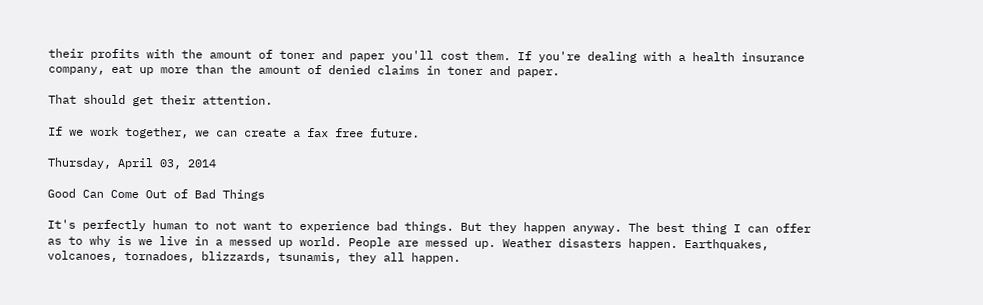their profits with the amount of toner and paper you'll cost them. If you're dealing with a health insurance company, eat up more than the amount of denied claims in toner and paper.

That should get their attention.

If we work together, we can create a fax free future.

Thursday, April 03, 2014

Good Can Come Out of Bad Things

It's perfectly human to not want to experience bad things. But they happen anyway. The best thing I can offer as to why is we live in a messed up world. People are messed up. Weather disasters happen. Earthquakes, volcanoes, tornadoes, blizzards, tsunamis, they all happen.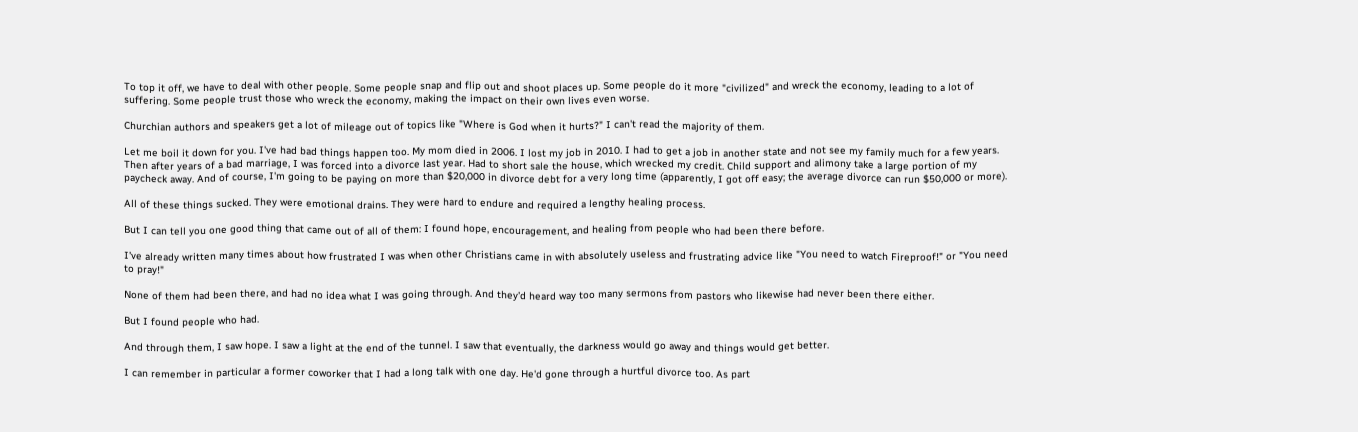To top it off, we have to deal with other people. Some people snap and flip out and shoot places up. Some people do it more "civilized" and wreck the economy, leading to a lot of suffering. Some people trust those who wreck the economy, making the impact on their own lives even worse.

Churchian authors and speakers get a lot of mileage out of topics like "Where is God when it hurts?" I can't read the majority of them.

Let me boil it down for you. I've had bad things happen too. My mom died in 2006. I lost my job in 2010. I had to get a job in another state and not see my family much for a few years. Then after years of a bad marriage, I was forced into a divorce last year. Had to short sale the house, which wrecked my credit. Child support and alimony take a large portion of my paycheck away. And of course, I'm going to be paying on more than $20,000 in divorce debt for a very long time (apparently, I got off easy; the average divorce can run $50,000 or more).

All of these things sucked. They were emotional drains. They were hard to endure and required a lengthy healing process.

But I can tell you one good thing that came out of all of them: I found hope, encouragement, and healing from people who had been there before.

I've already written many times about how frustrated I was when other Christians came in with absolutely useless and frustrating advice like "You need to watch Fireproof!" or "You need to pray!"

None of them had been there, and had no idea what I was going through. And they'd heard way too many sermons from pastors who likewise had never been there either.

But I found people who had.

And through them, I saw hope. I saw a light at the end of the tunnel. I saw that eventually, the darkness would go away and things would get better.

I can remember in particular a former coworker that I had a long talk with one day. He'd gone through a hurtful divorce too. As part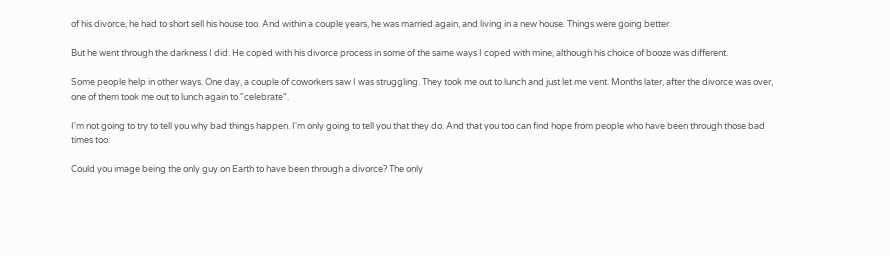of his divorce, he had to short sell his house too. And within a couple years, he was married again, and living in a new house. Things were going better.

But he went through the darkness I did. He coped with his divorce process in some of the same ways I coped with mine, although his choice of booze was different.

Some people help in other ways. One day, a couple of coworkers saw I was struggling. They took me out to lunch and just let me vent. Months later, after the divorce was over, one of them took me out to lunch again to "celebrate".

I'm not going to try to tell you why bad things happen. I'm only going to tell you that they do. And that you too can find hope from people who have been through those bad times too.

Could you image being the only guy on Earth to have been through a divorce? The only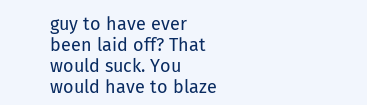guy to have ever been laid off? That would suck. You would have to blaze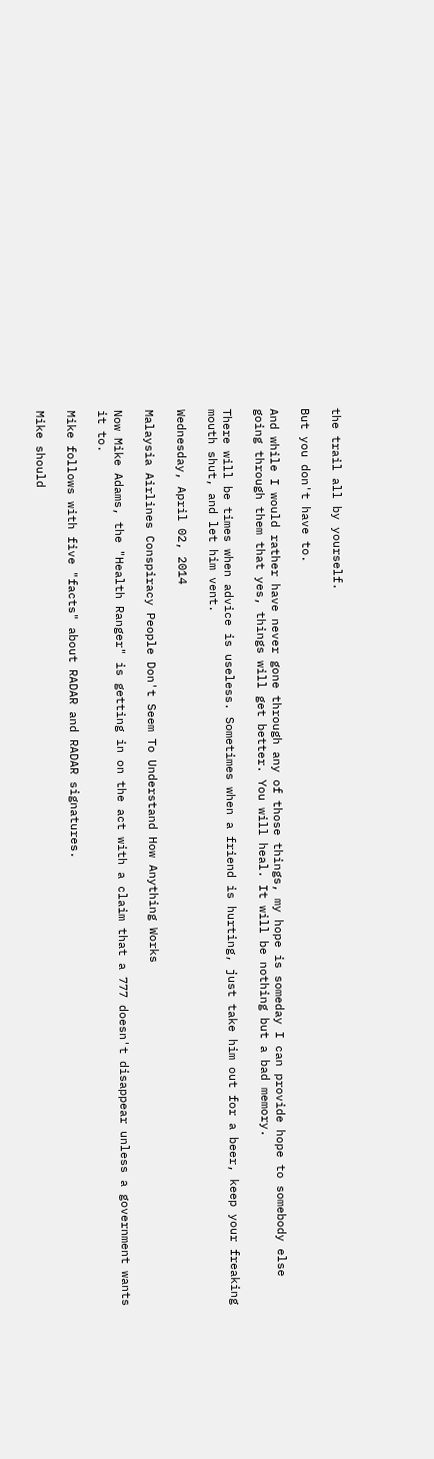the trail all by yourself.

But you don't have to.

And while I would rather have never gone through any of those things, my hope is someday I can provide hope to somebody else going through them that yes, things will get better. You will heal. It will be nothing but a bad memory.

There will be times when advice is useless. Sometimes when a friend is hurting, just take him out for a beer, keep your freaking mouth shut, and let him vent.

Wednesday, April 02, 2014

Malaysia Airlines Conspiracy People Don't Seem To Understand How Anything Works

Now Mike Adams, the "Health Ranger" is getting in on the act with a claim that a 777 doesn't disappear unless a government wants it to.

Mike follows with five "facts" about RADAR and RADAR signatures.

Mike should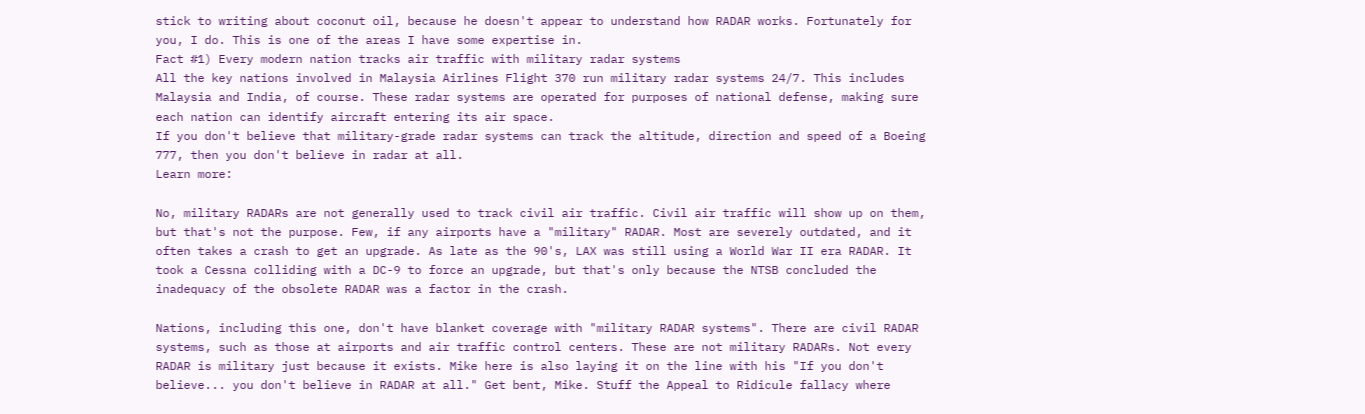stick to writing about coconut oil, because he doesn't appear to understand how RADAR works. Fortunately for you, I do. This is one of the areas I have some expertise in.
Fact #1) Every modern nation tracks air traffic with military radar systems
All the key nations involved in Malaysia Airlines Flight 370 run military radar systems 24/7. This includes Malaysia and India, of course. These radar systems are operated for purposes of national defense, making sure each nation can identify aircraft entering its air space.
If you don't believe that military-grade radar systems can track the altitude, direction and speed of a Boeing 777, then you don't believe in radar at all.
Learn more:

No, military RADARs are not generally used to track civil air traffic. Civil air traffic will show up on them, but that's not the purpose. Few, if any airports have a "military" RADAR. Most are severely outdated, and it often takes a crash to get an upgrade. As late as the 90's, LAX was still using a World War II era RADAR. It took a Cessna colliding with a DC-9 to force an upgrade, but that's only because the NTSB concluded the inadequacy of the obsolete RADAR was a factor in the crash.

Nations, including this one, don't have blanket coverage with "military RADAR systems". There are civil RADAR systems, such as those at airports and air traffic control centers. These are not military RADARs. Not every RADAR is military just because it exists. Mike here is also laying it on the line with his "If you don't believe... you don't believe in RADAR at all." Get bent, Mike. Stuff the Appeal to Ridicule fallacy where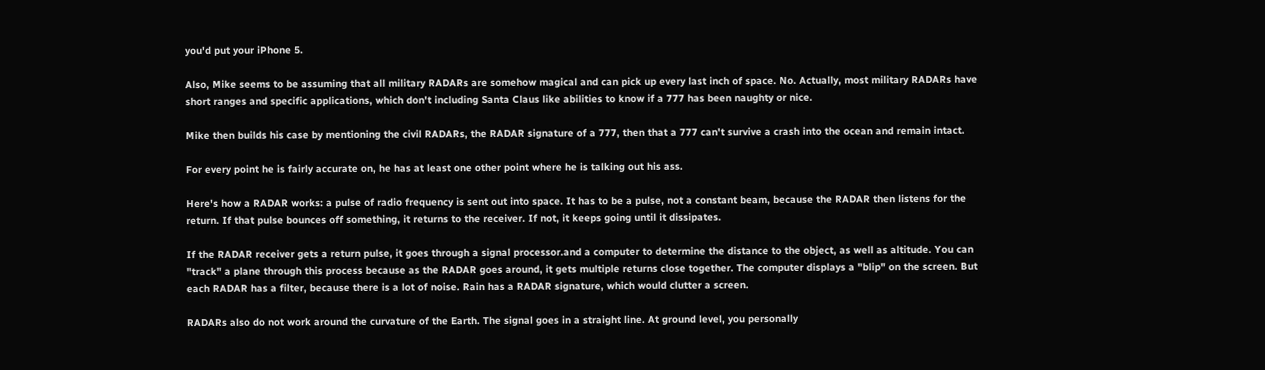you'd put your iPhone 5.

Also, Mike seems to be assuming that all military RADARs are somehow magical and can pick up every last inch of space. No. Actually, most military RADARs have short ranges and specific applications, which don't including Santa Claus like abilities to know if a 777 has been naughty or nice.

Mike then builds his case by mentioning the civil RADARs, the RADAR signature of a 777, then that a 777 can't survive a crash into the ocean and remain intact.

For every point he is fairly accurate on, he has at least one other point where he is talking out his ass.

Here's how a RADAR works: a pulse of radio frequency is sent out into space. It has to be a pulse, not a constant beam, because the RADAR then listens for the return. If that pulse bounces off something, it returns to the receiver. If not, it keeps going until it dissipates.

If the RADAR receiver gets a return pulse, it goes through a signal processor.and a computer to determine the distance to the object, as well as altitude. You can "track" a plane through this process because as the RADAR goes around, it gets multiple returns close together. The computer displays a "blip" on the screen. But each RADAR has a filter, because there is a lot of noise. Rain has a RADAR signature, which would clutter a screen.

RADARs also do not work around the curvature of the Earth. The signal goes in a straight line. At ground level, you personally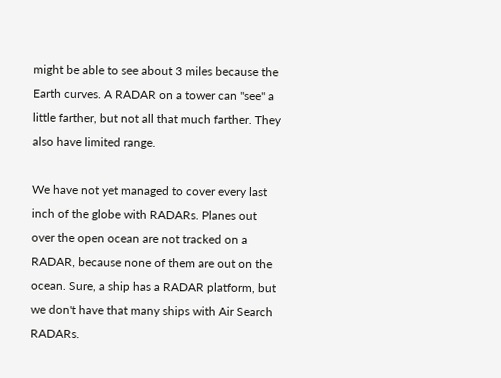might be able to see about 3 miles because the Earth curves. A RADAR on a tower can "see" a little farther, but not all that much farther. They also have limited range.

We have not yet managed to cover every last inch of the globe with RADARs. Planes out over the open ocean are not tracked on a RADAR, because none of them are out on the ocean. Sure, a ship has a RADAR platform, but we don't have that many ships with Air Search RADARs.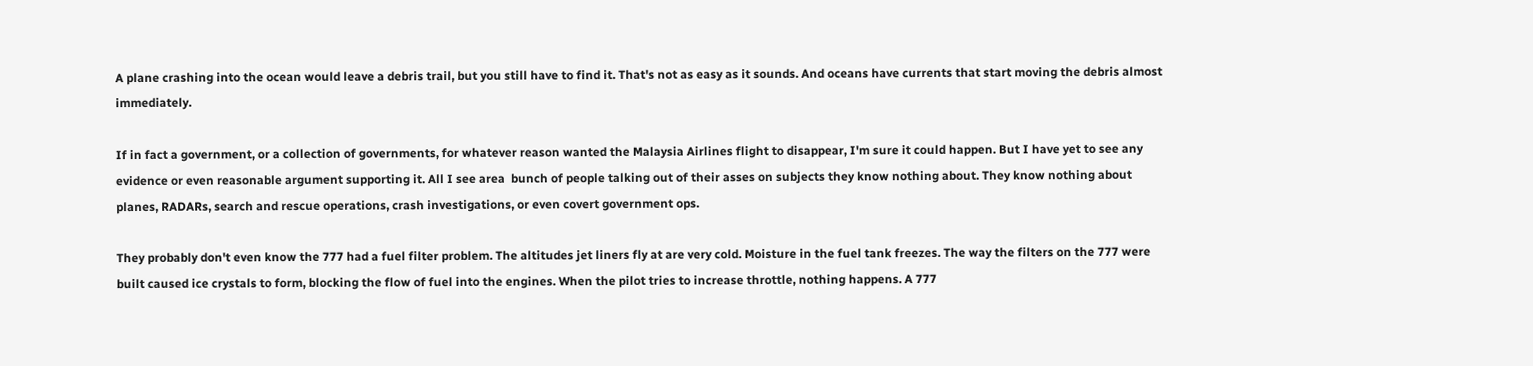A plane crashing into the ocean would leave a debris trail, but you still have to find it. That's not as easy as it sounds. And oceans have currents that start moving the debris almost immediately.

If in fact a government, or a collection of governments, for whatever reason wanted the Malaysia Airlines flight to disappear, I'm sure it could happen. But I have yet to see any evidence or even reasonable argument supporting it. All I see area  bunch of people talking out of their asses on subjects they know nothing about. They know nothing about planes, RADARs, search and rescue operations, crash investigations, or even covert government ops.

They probably don't even know the 777 had a fuel filter problem. The altitudes jet liners fly at are very cold. Moisture in the fuel tank freezes. The way the filters on the 777 were built caused ice crystals to form, blocking the flow of fuel into the engines. When the pilot tries to increase throttle, nothing happens. A 777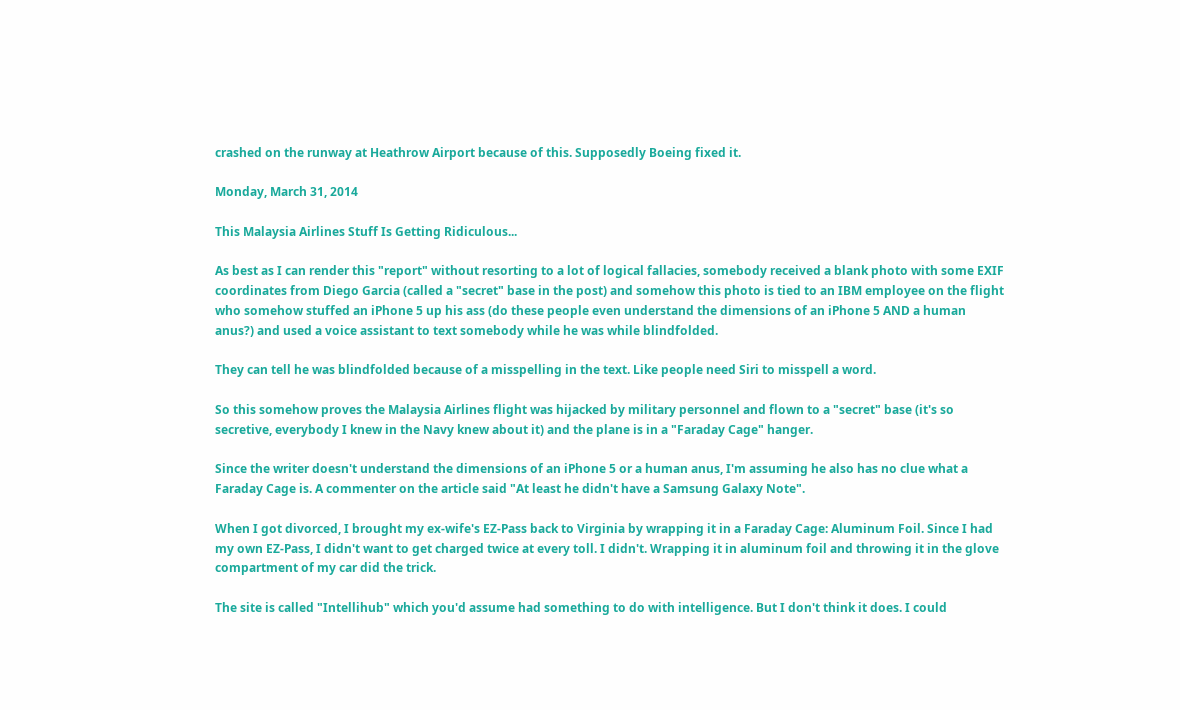crashed on the runway at Heathrow Airport because of this. Supposedly Boeing fixed it.

Monday, March 31, 2014

This Malaysia Airlines Stuff Is Getting Ridiculous...

As best as I can render this "report" without resorting to a lot of logical fallacies, somebody received a blank photo with some EXIF coordinates from Diego Garcia (called a "secret" base in the post) and somehow this photo is tied to an IBM employee on the flight who somehow stuffed an iPhone 5 up his ass (do these people even understand the dimensions of an iPhone 5 AND a human anus?) and used a voice assistant to text somebody while he was while blindfolded.

They can tell he was blindfolded because of a misspelling in the text. Like people need Siri to misspell a word.

So this somehow proves the Malaysia Airlines flight was hijacked by military personnel and flown to a "secret" base (it's so secretive, everybody I knew in the Navy knew about it) and the plane is in a "Faraday Cage" hanger.

Since the writer doesn't understand the dimensions of an iPhone 5 or a human anus, I'm assuming he also has no clue what a Faraday Cage is. A commenter on the article said "At least he didn't have a Samsung Galaxy Note".

When I got divorced, I brought my ex-wife's EZ-Pass back to Virginia by wrapping it in a Faraday Cage: Aluminum Foil. Since I had my own EZ-Pass, I didn't want to get charged twice at every toll. I didn't. Wrapping it in aluminum foil and throwing it in the glove compartment of my car did the trick.

The site is called "Intellihub" which you'd assume had something to do with intelligence. But I don't think it does. I could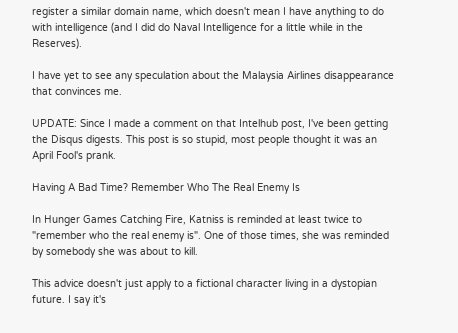register a similar domain name, which doesn't mean I have anything to do with intelligence (and I did do Naval Intelligence for a little while in the Reserves).

I have yet to see any speculation about the Malaysia Airlines disappearance that convinces me.

UPDATE: Since I made a comment on that Intelhub post, I've been getting the Disqus digests. This post is so stupid, most people thought it was an April Fool's prank.

Having A Bad Time? Remember Who The Real Enemy Is

In Hunger Games Catching Fire, Katniss is reminded at least twice to "remember who the real enemy is". One of those times, she was reminded by somebody she was about to kill.

This advice doesn't just apply to a fictional character living in a dystopian future. I say it's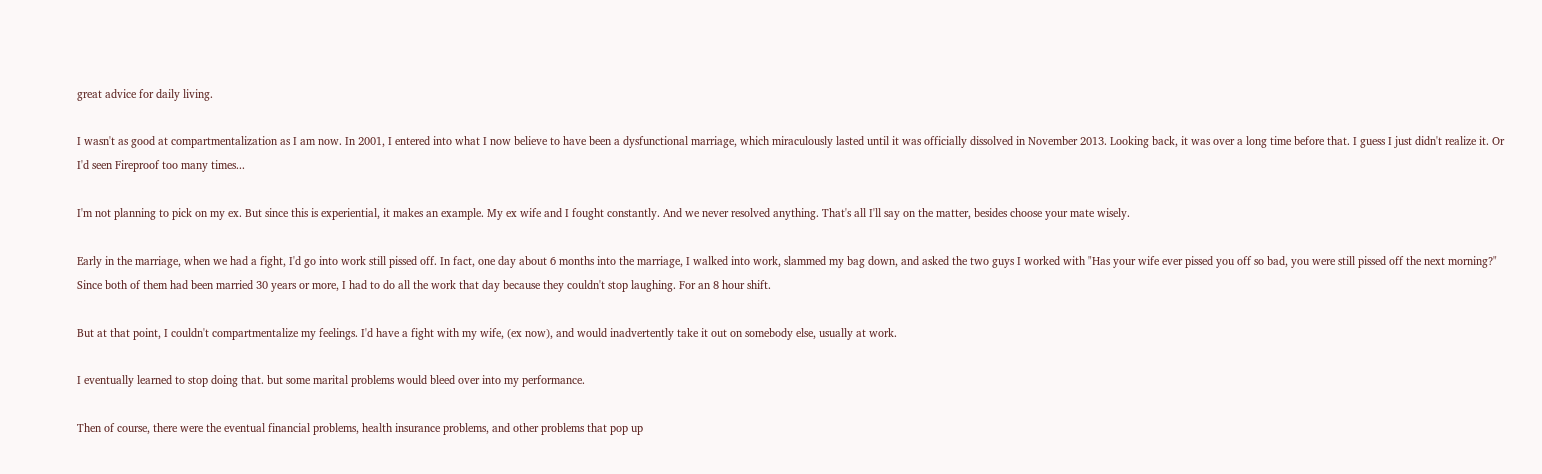great advice for daily living.

I wasn't as good at compartmentalization as I am now. In 2001, I entered into what I now believe to have been a dysfunctional marriage, which miraculously lasted until it was officially dissolved in November 2013. Looking back, it was over a long time before that. I guess I just didn't realize it. Or I'd seen Fireproof too many times...

I'm not planning to pick on my ex. But since this is experiential, it makes an example. My ex wife and I fought constantly. And we never resolved anything. That's all I'll say on the matter, besides choose your mate wisely.

Early in the marriage, when we had a fight, I'd go into work still pissed off. In fact, one day about 6 months into the marriage, I walked into work, slammed my bag down, and asked the two guys I worked with "Has your wife ever pissed you off so bad, you were still pissed off the next morning?" Since both of them had been married 30 years or more, I had to do all the work that day because they couldn't stop laughing. For an 8 hour shift.

But at that point, I couldn't compartmentalize my feelings. I'd have a fight with my wife, (ex now), and would inadvertently take it out on somebody else, usually at work.

I eventually learned to stop doing that. but some marital problems would bleed over into my performance.

Then of course, there were the eventual financial problems, health insurance problems, and other problems that pop up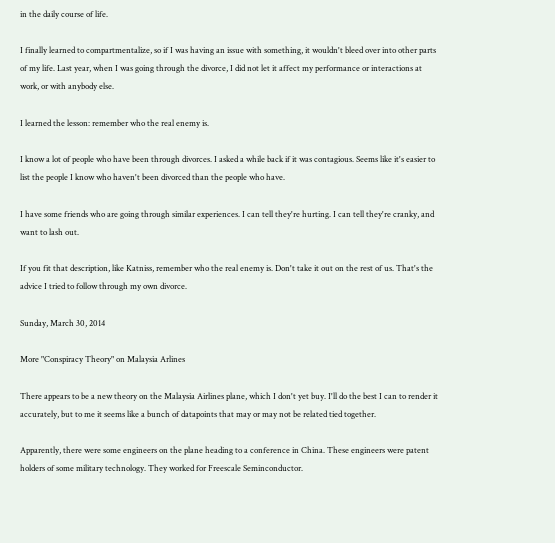in the daily course of life.

I finally learned to compartmentalize, so if I was having an issue with something, it wouldn't bleed over into other parts of my life. Last year, when I was going through the divorce, I did not let it affect my performance or interactions at work, or with anybody else.

I learned the lesson: remember who the real enemy is.

I know a lot of people who have been through divorces. I asked a while back if it was contagious. Seems like it's easier to list the people I know who haven't been divorced than the people who have.

I have some friends who are going through similar experiences. I can tell they're hurting. I can tell they're cranky, and want to lash out.

If you fit that description, like Katniss, remember who the real enemy is. Don't take it out on the rest of us. That's the advice I tried to follow through my own divorce.

Sunday, March 30, 2014

More "Conspiracy Theory" on Malaysia Arlines

There appears to be a new theory on the Malaysia Airlines plane, which I don't yet buy. I'll do the best I can to render it accurately, but to me it seems like a bunch of datapoints that may or may not be related tied together.

Apparently, there were some engineers on the plane heading to a conference in China. These engineers were patent holders of some military technology. They worked for Freescale Seminconductor.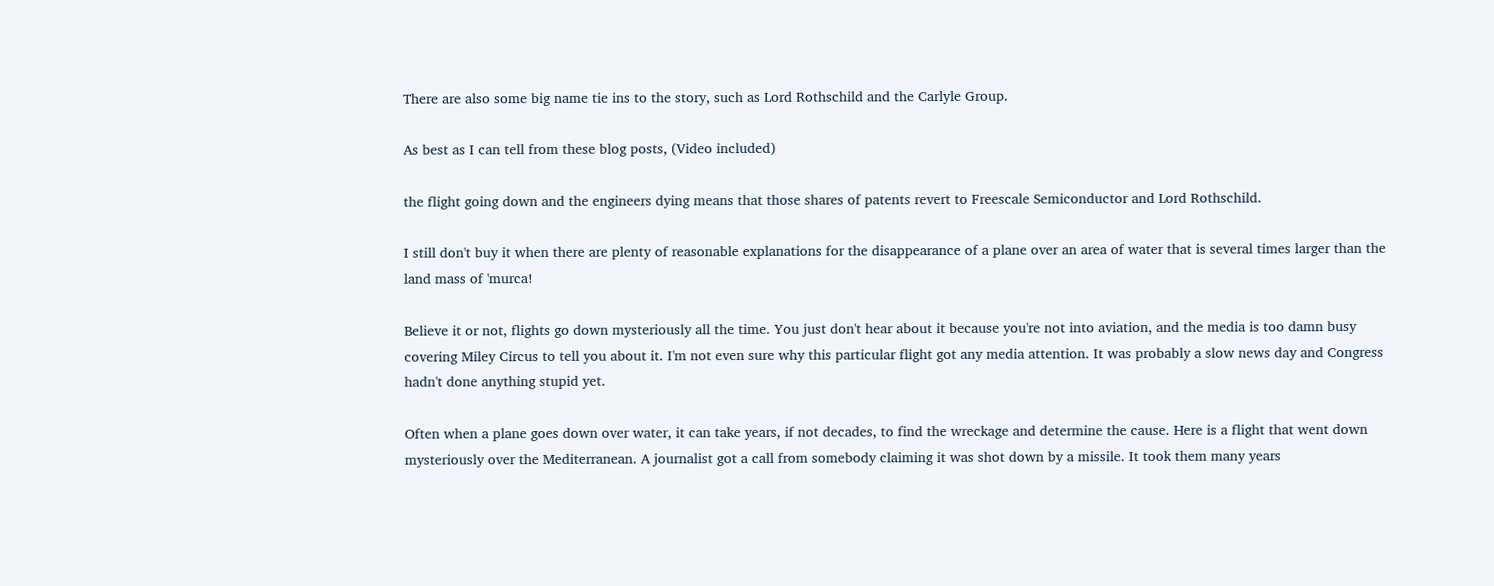There are also some big name tie ins to the story, such as Lord Rothschild and the Carlyle Group.

As best as I can tell from these blog posts, (Video included)

the flight going down and the engineers dying means that those shares of patents revert to Freescale Semiconductor and Lord Rothschild.

I still don't buy it when there are plenty of reasonable explanations for the disappearance of a plane over an area of water that is several times larger than the land mass of 'murca!

Believe it or not, flights go down mysteriously all the time. You just don't hear about it because you're not into aviation, and the media is too damn busy covering Miley Circus to tell you about it. I'm not even sure why this particular flight got any media attention. It was probably a slow news day and Congress hadn't done anything stupid yet.

Often when a plane goes down over water, it can take years, if not decades, to find the wreckage and determine the cause. Here is a flight that went down mysteriously over the Mediterranean. A journalist got a call from somebody claiming it was shot down by a missile. It took them many years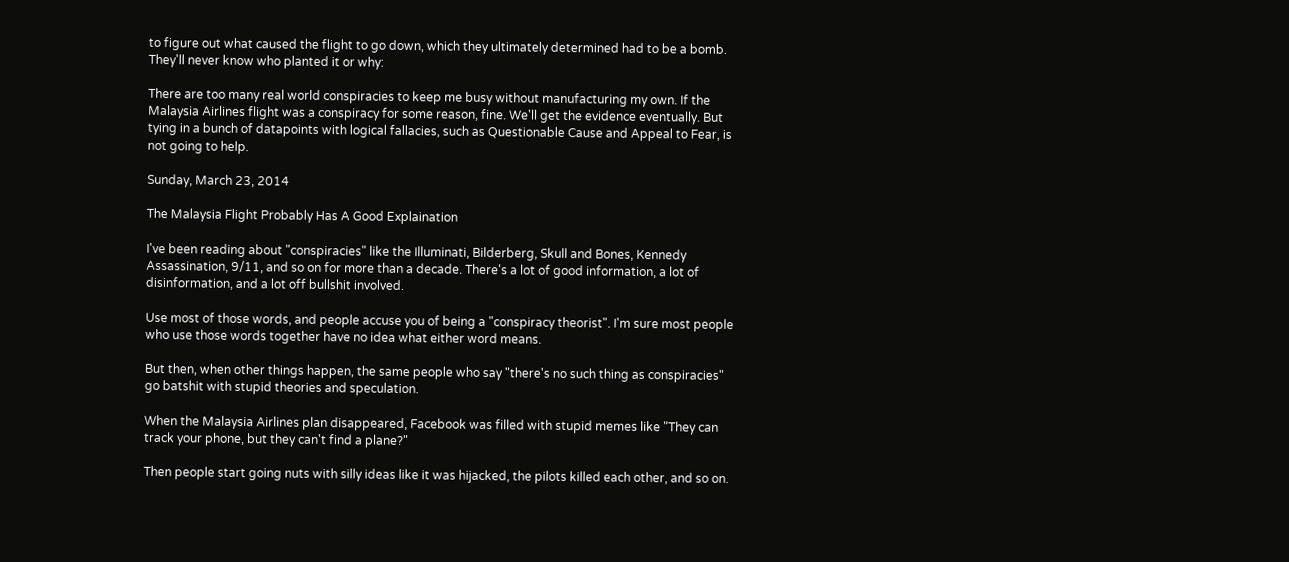to figure out what caused the flight to go down, which they ultimately determined had to be a bomb. They'll never know who planted it or why:

There are too many real world conspiracies to keep me busy without manufacturing my own. If the Malaysia Airlines flight was a conspiracy for some reason, fine. We'll get the evidence eventually. But tying in a bunch of datapoints with logical fallacies, such as Questionable Cause and Appeal to Fear, is not going to help.

Sunday, March 23, 2014

The Malaysia Flight Probably Has A Good Explaination

I've been reading about "conspiracies" like the Illuminati, Bilderberg, Skull and Bones, Kennedy Assassination, 9/11, and so on for more than a decade. There's a lot of good information, a lot of disinformation, and a lot off bullshit involved.

Use most of those words, and people accuse you of being a "conspiracy theorist". I'm sure most people who use those words together have no idea what either word means.

But then, when other things happen, the same people who say "there's no such thing as conspiracies" go batshit with stupid theories and speculation.

When the Malaysia Airlines plan disappeared, Facebook was filled with stupid memes like "They can track your phone, but they can't find a plane?"

Then people start going nuts with silly ideas like it was hijacked, the pilots killed each other, and so on.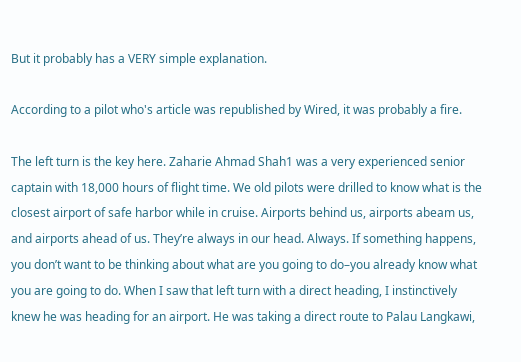But it probably has a VERY simple explanation.

According to a pilot who's article was republished by Wired, it was probably a fire.

The left turn is the key here. Zaharie Ahmad Shah1 was a very experienced senior captain with 18,000 hours of flight time. We old pilots were drilled to know what is the closest airport of safe harbor while in cruise. Airports behind us, airports abeam us, and airports ahead of us. They’re always in our head. Always. If something happens, you don’t want to be thinking about what are you going to do–you already know what you are going to do. When I saw that left turn with a direct heading, I instinctively knew he was heading for an airport. He was taking a direct route to Palau Langkawi,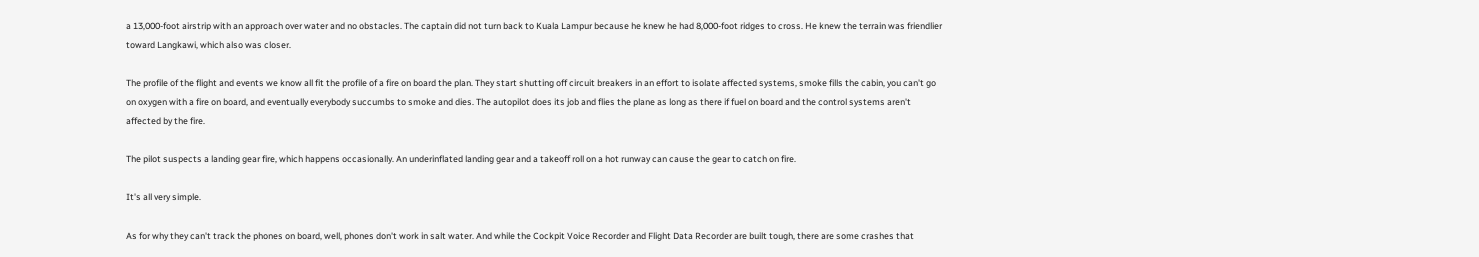a 13,000-foot airstrip with an approach over water and no obstacles. The captain did not turn back to Kuala Lampur because he knew he had 8,000-foot ridges to cross. He knew the terrain was friendlier toward Langkawi, which also was closer.

The profile of the flight and events we know all fit the profile of a fire on board the plan. They start shutting off circuit breakers in an effort to isolate affected systems, smoke fills the cabin, you can't go on oxygen with a fire on board, and eventually everybody succumbs to smoke and dies. The autopilot does its job and flies the plane as long as there if fuel on board and the control systems aren't affected by the fire.

The pilot suspects a landing gear fire, which happens occasionally. An underinflated landing gear and a takeoff roll on a hot runway can cause the gear to catch on fire.

It's all very simple.

As for why they can't track the phones on board, well, phones don't work in salt water. And while the Cockpit Voice Recorder and Flight Data Recorder are built tough, there are some crashes that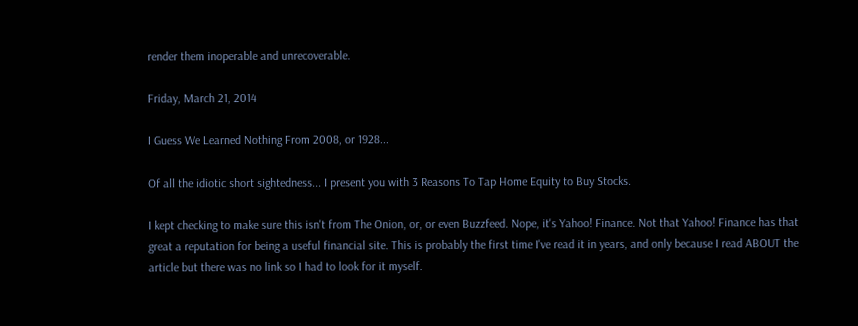render them inoperable and unrecoverable.

Friday, March 21, 2014

I Guess We Learned Nothing From 2008, or 1928...

Of all the idiotic short sightedness... I present you with 3 Reasons To Tap Home Equity to Buy Stocks.

I kept checking to make sure this isn't from The Onion, or, or even Buzzfeed. Nope, it's Yahoo! Finance. Not that Yahoo! Finance has that great a reputation for being a useful financial site. This is probably the first time I've read it in years, and only because I read ABOUT the article but there was no link so I had to look for it myself.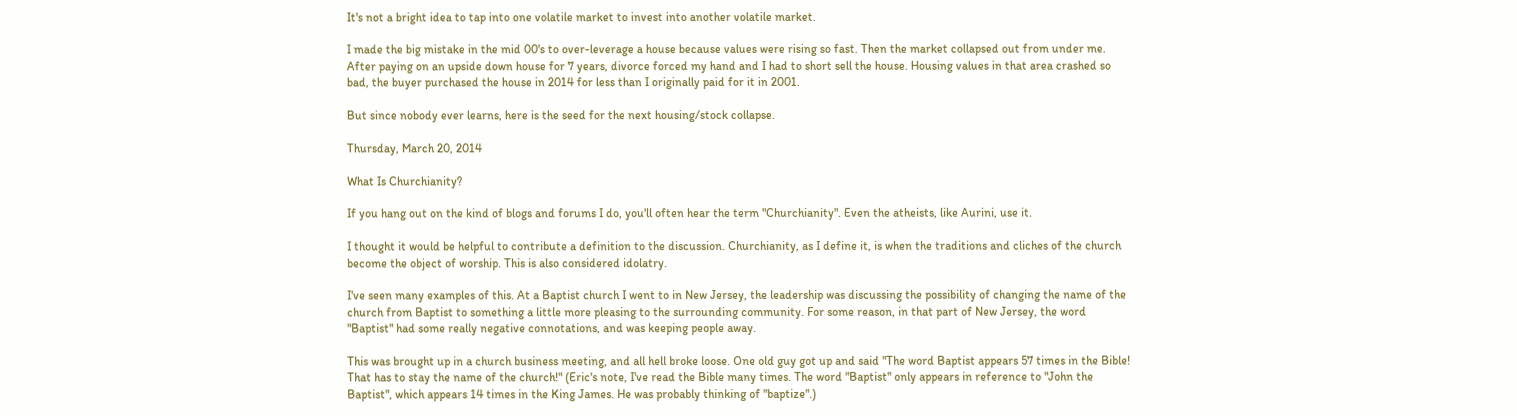It's not a bright idea to tap into one volatile market to invest into another volatile market.

I made the big mistake in the mid 00's to over-leverage a house because values were rising so fast. Then the market collapsed out from under me. After paying on an upside down house for 7 years, divorce forced my hand and I had to short sell the house. Housing values in that area crashed so bad, the buyer purchased the house in 2014 for less than I originally paid for it in 2001.

But since nobody ever learns, here is the seed for the next housing/stock collapse.

Thursday, March 20, 2014

What Is Churchianity?

If you hang out on the kind of blogs and forums I do, you'll often hear the term "Churchianity". Even the atheists, like Aurini, use it.

I thought it would be helpful to contribute a definition to the discussion. Churchianity, as I define it, is when the traditions and cliches of the church become the object of worship. This is also considered idolatry.

I've seen many examples of this. At a Baptist church I went to in New Jersey, the leadership was discussing the possibility of changing the name of the church from Baptist to something a little more pleasing to the surrounding community. For some reason, in that part of New Jersey, the word "Baptist" had some really negative connotations, and was keeping people away.

This was brought up in a church business meeting, and all hell broke loose. One old guy got up and said "The word Baptist appears 57 times in the Bible! That has to stay the name of the church!" (Eric's note, I've read the Bible many times. The word "Baptist" only appears in reference to "John the Baptist", which appears 14 times in the King James. He was probably thinking of "baptize".)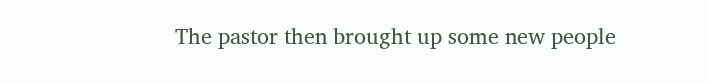The pastor then brought up some new people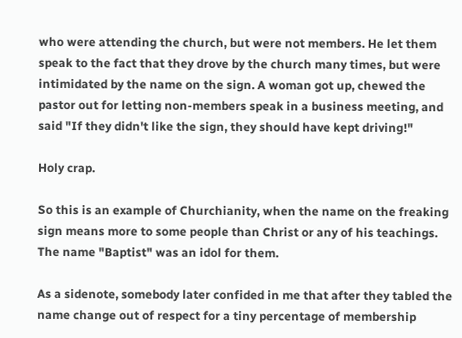who were attending the church, but were not members. He let them speak to the fact that they drove by the church many times, but were intimidated by the name on the sign. A woman got up, chewed the pastor out for letting non-members speak in a business meeting, and said "If they didn't like the sign, they should have kept driving!"

Holy crap.

So this is an example of Churchianity, when the name on the freaking sign means more to some people than Christ or any of his teachings. The name "Baptist" was an idol for them.

As a sidenote, somebody later confided in me that after they tabled the name change out of respect for a tiny percentage of membership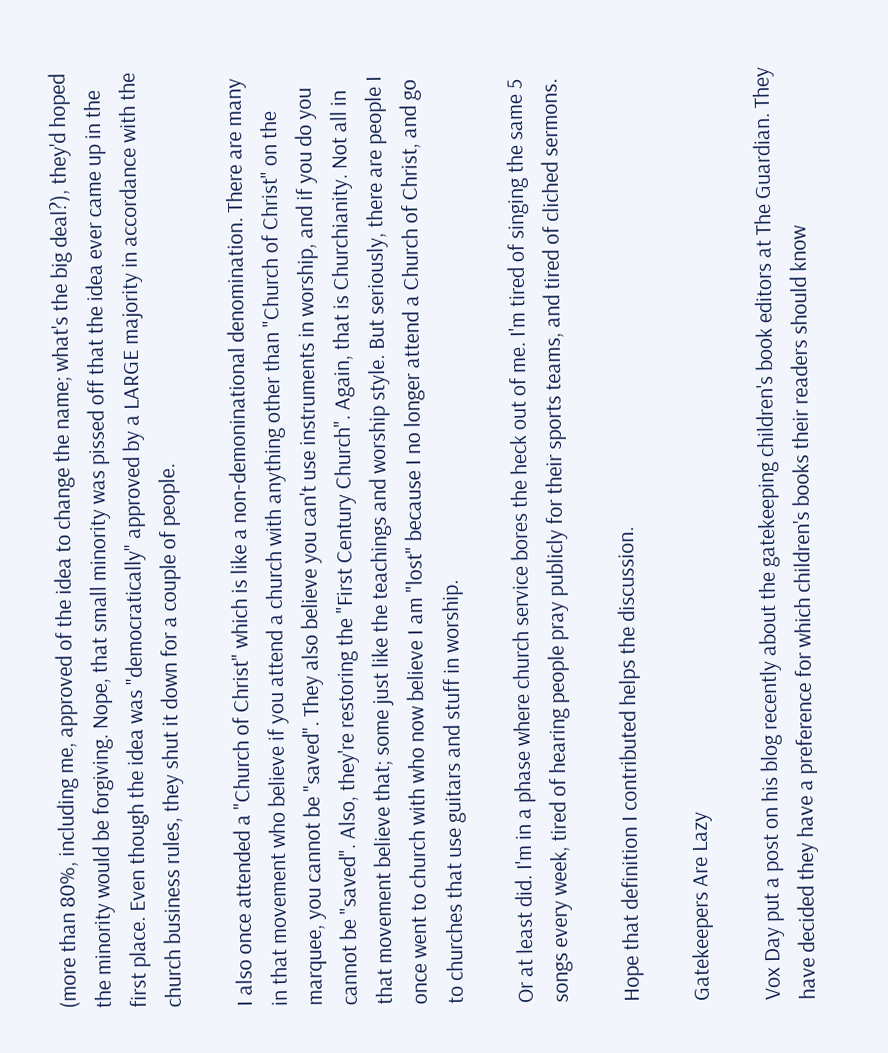(more than 80%, including me, approved of the idea to change the name; what's the big deal?), they'd hoped the minority would be forgiving. Nope, that small minority was pissed off that the idea ever came up in the first place. Even though the idea was "democratically" approved by a LARGE majority in accordance with the church business rules, they shut it down for a couple of people.

I also once attended a "Church of Christ" which is like a non-demoninational denomination. There are many in that movement who believe if you attend a church with anything other than "Church of Christ" on the marquee, you cannot be "saved". They also believe you can't use instruments in worship, and if you do you cannot be "saved". Also, they're restoring the "First Century Church". Again, that is Churchianity. Not all in that movement believe that; some just like the teachings and worship style. But seriously, there are people I once went to church with who now believe I am "lost" because I no longer attend a Church of Christ, and go to churches that use guitars and stuff in worship.

Or at least did. I'm in a phase where church service bores the heck out of me. I'm tired of singing the same 5 songs every week, tired of hearing people pray publicly for their sports teams, and tired of cliched sermons.

Hope that definition I contributed helps the discussion.

Gatekeepers Are Lazy

Vox Day put a post on his blog recently about the gatekeeping children's book editors at The Guardian. They have decided they have a preference for which children's books their readers should know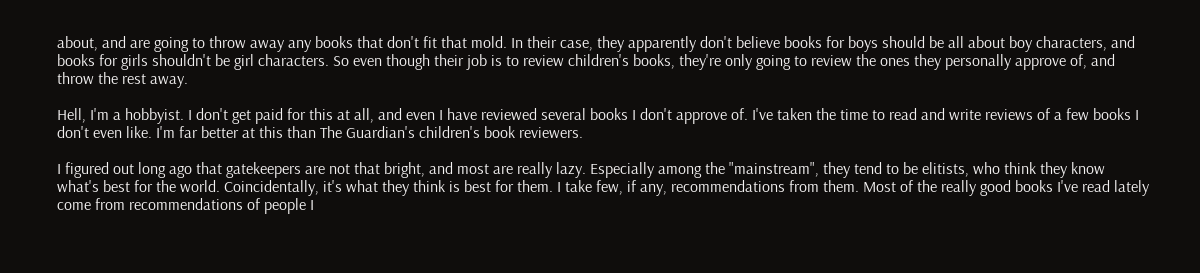about, and are going to throw away any books that don't fit that mold. In their case, they apparently don't believe books for boys should be all about boy characters, and books for girls shouldn't be girl characters. So even though their job is to review children's books, they're only going to review the ones they personally approve of, and throw the rest away.

Hell, I'm a hobbyist. I don't get paid for this at all, and even I have reviewed several books I don't approve of. I've taken the time to read and write reviews of a few books I don't even like. I'm far better at this than The Guardian's children's book reviewers.

I figured out long ago that gatekeepers are not that bright, and most are really lazy. Especially among the "mainstream", they tend to be elitists, who think they know what's best for the world. Coincidentally, it's what they think is best for them. I take few, if any, recommendations from them. Most of the really good books I've read lately come from recommendations of people I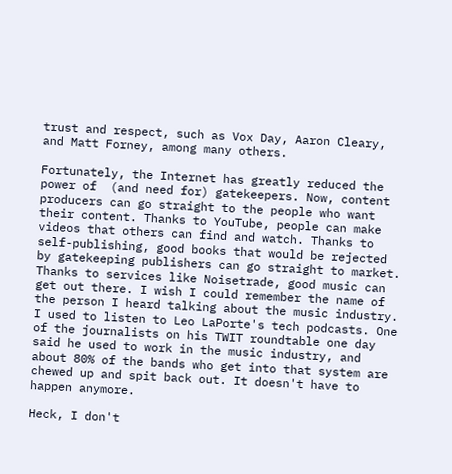trust and respect, such as Vox Day, Aaron Cleary, and Matt Forney, among many others.

Fortunately, the Internet has greatly reduced the power of  (and need for) gatekeepers. Now, content producers can go straight to the people who want their content. Thanks to YouTube, people can make videos that others can find and watch. Thanks to self-publishing, good books that would be rejected by gatekeeping publishers can go straight to market. Thanks to services like Noisetrade, good music can get out there. I wish I could remember the name of the person I heard talking about the music industry. I used to listen to Leo LaPorte's tech podcasts. One of the journalists on his TWIT roundtable one day said he used to work in the music industry, and about 80% of the bands who get into that system are chewed up and spit back out. It doesn't have to happen anymore.

Heck, I don't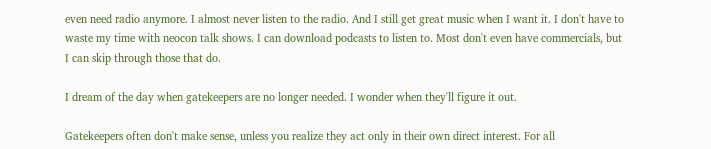even need radio anymore. I almost never listen to the radio. And I still get great music when I want it. I don't have to waste my time with neocon talk shows. I can download podcasts to listen to. Most don't even have commercials, but I can skip through those that do.

I dream of the day when gatekeepers are no longer needed. I wonder when they'll figure it out.

Gatekeepers often don't make sense, unless you realize they act only in their own direct interest. For all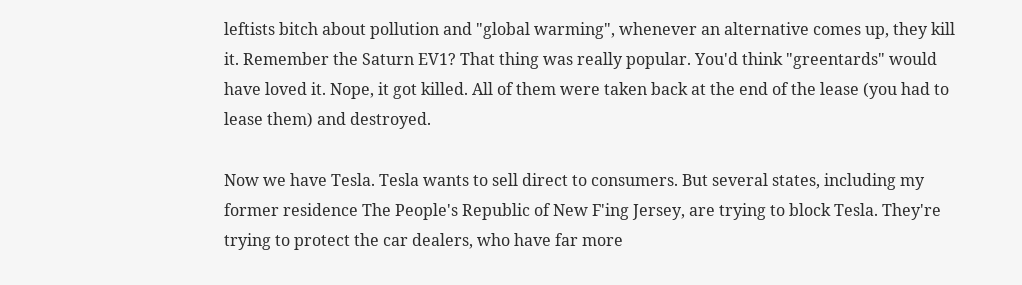leftists bitch about pollution and "global warming", whenever an alternative comes up, they kill it. Remember the Saturn EV1? That thing was really popular. You'd think "greentards" would have loved it. Nope, it got killed. All of them were taken back at the end of the lease (you had to lease them) and destroyed.

Now we have Tesla. Tesla wants to sell direct to consumers. But several states, including my former residence The People's Republic of New F'ing Jersey, are trying to block Tesla. They're trying to protect the car dealers, who have far more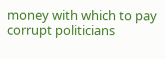money with which to pay corrupt politicians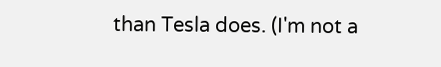than Tesla does. (I'm not a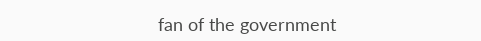fan of the government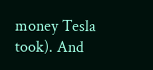money Tesla took). And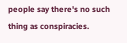people say there's no such thing as conspiracies.